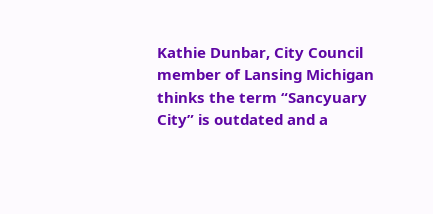Kathie Dunbar, City Council member of Lansing Michigan thinks the term “Sancyuary City” is outdated and a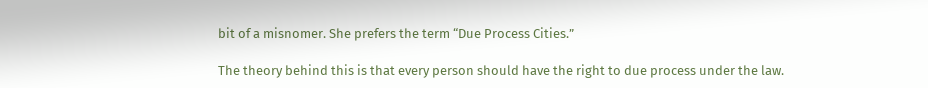bit of a misnomer. She prefers the term “Due Process Cities.”

The theory behind this is that every person should have the right to due process under the law.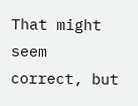That might seem correct, but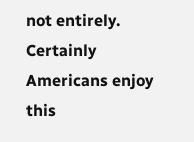not entirely. Certainly Americans enjoy this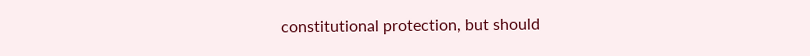constitutional protection, but should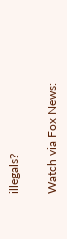illegals?

Watch via Fox News: